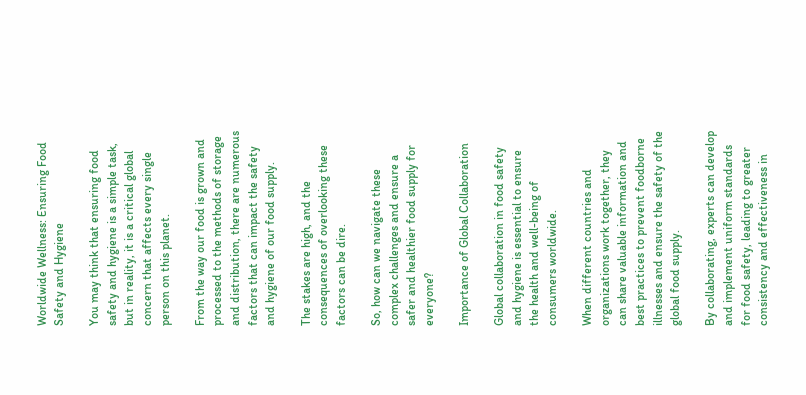Worldwide Wellness: Ensuring Food Safety and Hygiene

You may think that ensuring food safety and hygiene is a simple task, but in reality, it is a critical global concern that affects every single person on this planet.

From the way our food is grown and processed to the methods of storage and distribution, there are numerous factors that can impact the safety and hygiene of our food supply.

The stakes are high, and the consequences of overlooking these factors can be dire.

So, how can we navigate these complex challenges and ensure a safer and healthier food supply for everyone?

Importance of Global Collaboration

Global collaboration in food safety and hygiene is essential to ensure the health and well-being of consumers worldwide.

When different countries and organizations work together, they can share valuable information and best practices to prevent foodborne illnesses and ensure the safety of the global food supply.

By collaborating, experts can develop and implement uniform standards for food safety, leading to greater consistency and effectiveness in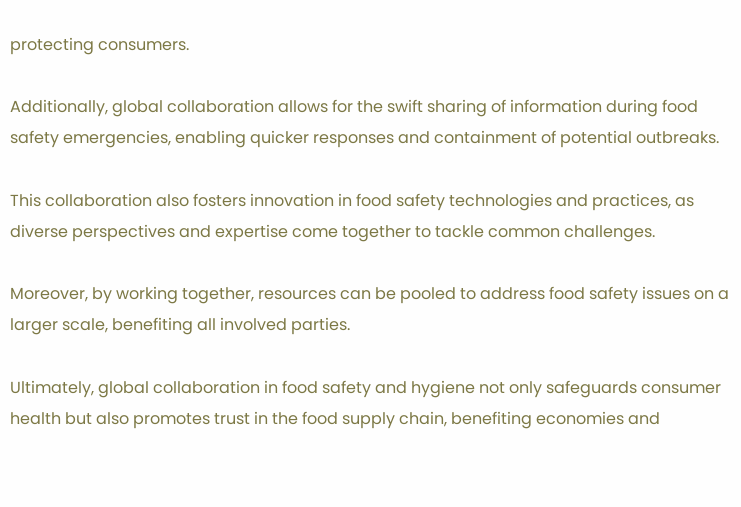protecting consumers.

Additionally, global collaboration allows for the swift sharing of information during food safety emergencies, enabling quicker responses and containment of potential outbreaks.

This collaboration also fosters innovation in food safety technologies and practices, as diverse perspectives and expertise come together to tackle common challenges.

Moreover, by working together, resources can be pooled to address food safety issues on a larger scale, benefiting all involved parties.

Ultimately, global collaboration in food safety and hygiene not only safeguards consumer health but also promotes trust in the food supply chain, benefiting economies and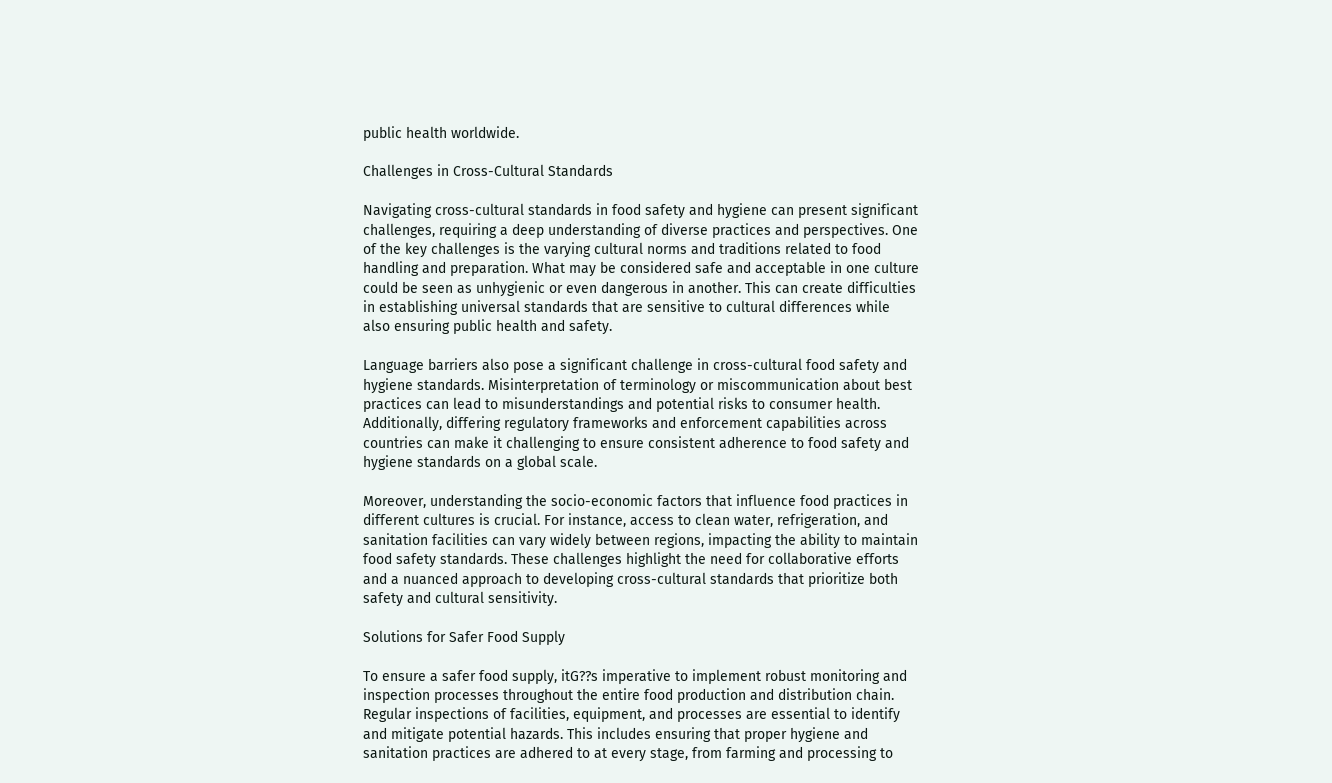public health worldwide.

Challenges in Cross-Cultural Standards

Navigating cross-cultural standards in food safety and hygiene can present significant challenges, requiring a deep understanding of diverse practices and perspectives. One of the key challenges is the varying cultural norms and traditions related to food handling and preparation. What may be considered safe and acceptable in one culture could be seen as unhygienic or even dangerous in another. This can create difficulties in establishing universal standards that are sensitive to cultural differences while also ensuring public health and safety.

Language barriers also pose a significant challenge in cross-cultural food safety and hygiene standards. Misinterpretation of terminology or miscommunication about best practices can lead to misunderstandings and potential risks to consumer health. Additionally, differing regulatory frameworks and enforcement capabilities across countries can make it challenging to ensure consistent adherence to food safety and hygiene standards on a global scale.

Moreover, understanding the socio-economic factors that influence food practices in different cultures is crucial. For instance, access to clean water, refrigeration, and sanitation facilities can vary widely between regions, impacting the ability to maintain food safety standards. These challenges highlight the need for collaborative efforts and a nuanced approach to developing cross-cultural standards that prioritize both safety and cultural sensitivity.

Solutions for Safer Food Supply

To ensure a safer food supply, itG??s imperative to implement robust monitoring and inspection processes throughout the entire food production and distribution chain. Regular inspections of facilities, equipment, and processes are essential to identify and mitigate potential hazards. This includes ensuring that proper hygiene and sanitation practices are adhered to at every stage, from farming and processing to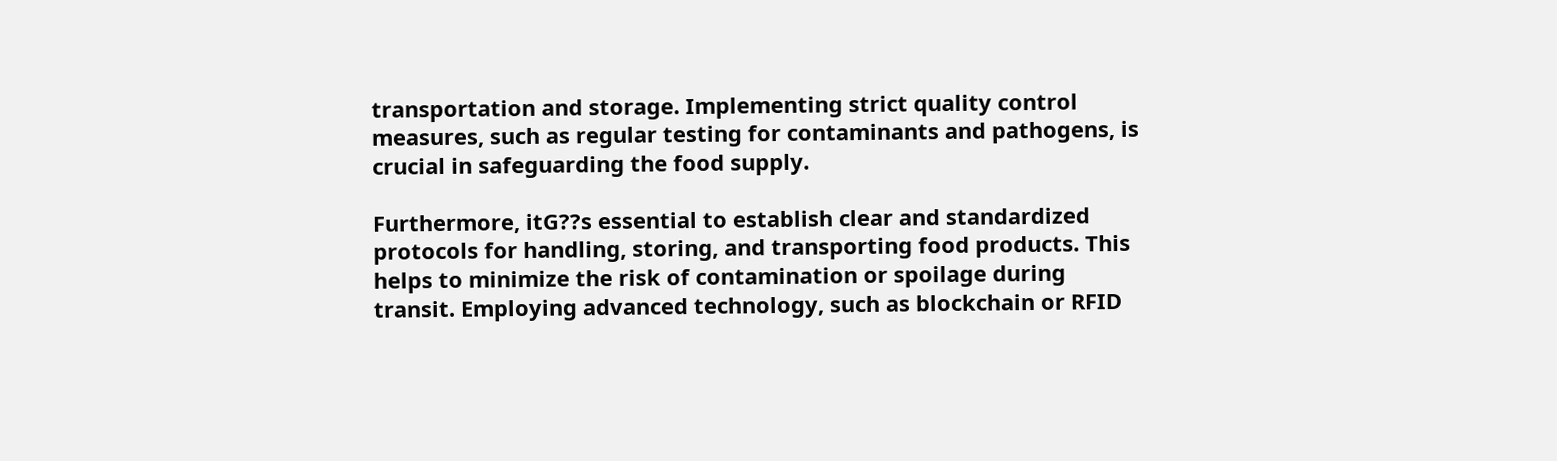transportation and storage. Implementing strict quality control measures, such as regular testing for contaminants and pathogens, is crucial in safeguarding the food supply.

Furthermore, itG??s essential to establish clear and standardized protocols for handling, storing, and transporting food products. This helps to minimize the risk of contamination or spoilage during transit. Employing advanced technology, such as blockchain or RFID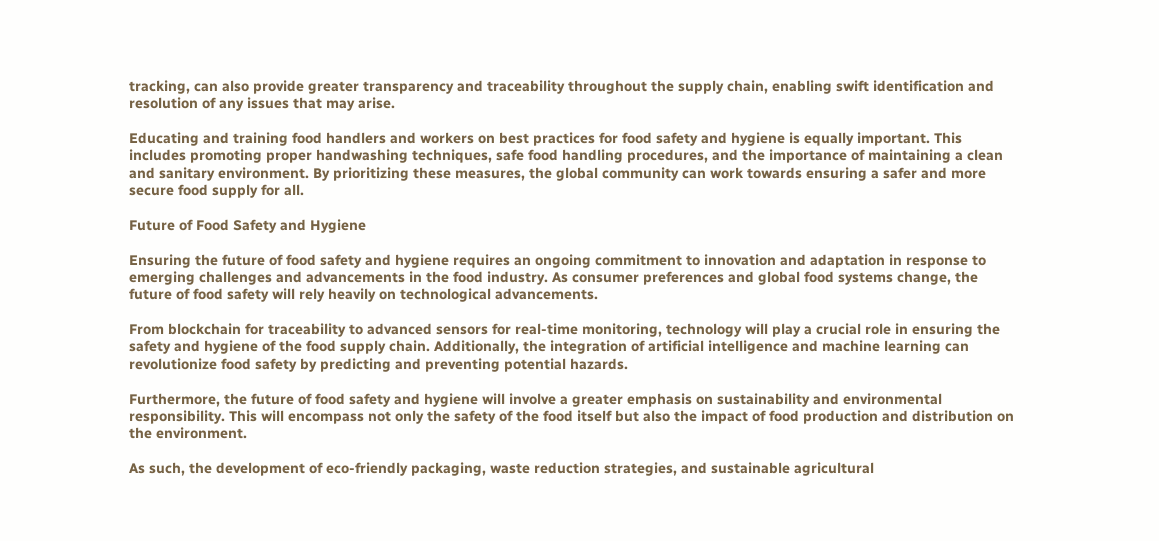tracking, can also provide greater transparency and traceability throughout the supply chain, enabling swift identification and resolution of any issues that may arise.

Educating and training food handlers and workers on best practices for food safety and hygiene is equally important. This includes promoting proper handwashing techniques, safe food handling procedures, and the importance of maintaining a clean and sanitary environment. By prioritizing these measures, the global community can work towards ensuring a safer and more secure food supply for all.

Future of Food Safety and Hygiene

Ensuring the future of food safety and hygiene requires an ongoing commitment to innovation and adaptation in response to emerging challenges and advancements in the food industry. As consumer preferences and global food systems change, the future of food safety will rely heavily on technological advancements.

From blockchain for traceability to advanced sensors for real-time monitoring, technology will play a crucial role in ensuring the safety and hygiene of the food supply chain. Additionally, the integration of artificial intelligence and machine learning can revolutionize food safety by predicting and preventing potential hazards.

Furthermore, the future of food safety and hygiene will involve a greater emphasis on sustainability and environmental responsibility. This will encompass not only the safety of the food itself but also the impact of food production and distribution on the environment.

As such, the development of eco-friendly packaging, waste reduction strategies, and sustainable agricultural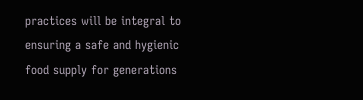practices will be integral to ensuring a safe and hygienic food supply for generations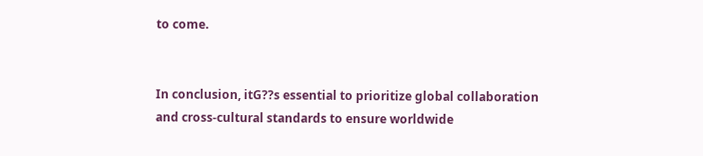to come.


In conclusion, itG??s essential to prioritize global collaboration and cross-cultural standards to ensure worldwide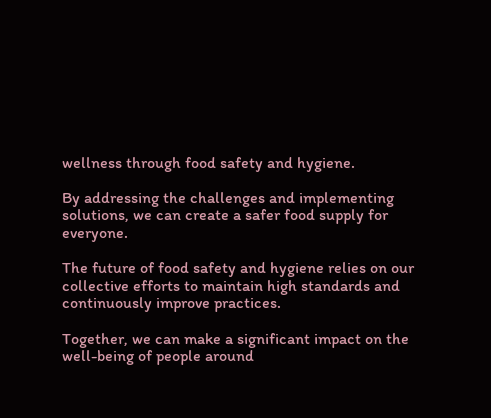wellness through food safety and hygiene.

By addressing the challenges and implementing solutions, we can create a safer food supply for everyone.

The future of food safety and hygiene relies on our collective efforts to maintain high standards and continuously improve practices.

Together, we can make a significant impact on the well-being of people around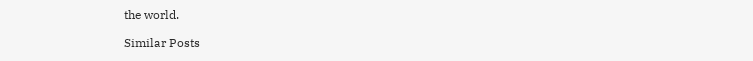the world.

Similar Posts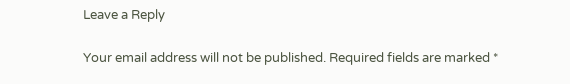Leave a Reply

Your email address will not be published. Required fields are marked *